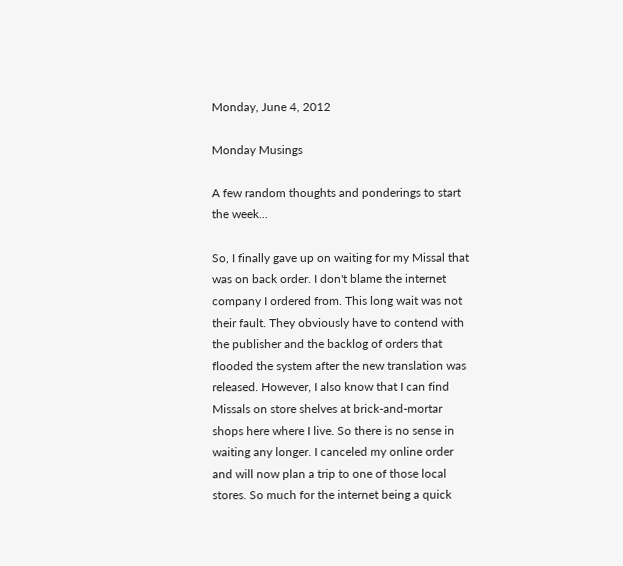Monday, June 4, 2012

Monday Musings

A few random thoughts and ponderings to start the week...

So, I finally gave up on waiting for my Missal that was on back order. I don't blame the internet company I ordered from. This long wait was not their fault. They obviously have to contend with the publisher and the backlog of orders that flooded the system after the new translation was released. However, I also know that I can find Missals on store shelves at brick-and-mortar shops here where I live. So there is no sense in waiting any longer. I canceled my online order and will now plan a trip to one of those local stores. So much for the internet being a quick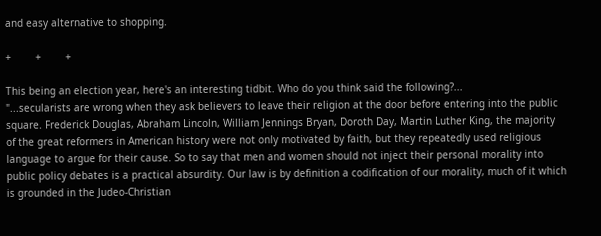and easy alternative to shopping.

+        +        +

This being an election year, here's an interesting tidbit. Who do you think said the following?...
"...secularists are wrong when they ask believers to leave their religion at the door before entering into the public square. Frederick Douglas, Abraham Lincoln, William Jennings Bryan, Doroth Day, Martin Luther King, the majority of the great reformers in American history were not only motivated by faith, but they repeatedly used religious language to argue for their cause. So to say that men and women should not inject their personal morality into public policy debates is a practical absurdity. Our law is by definition a codification of our morality, much of it which is grounded in the Judeo-Christian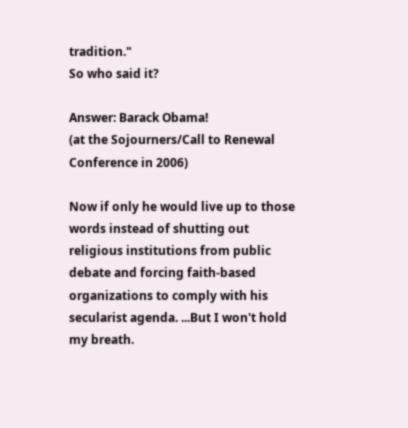tradition."
So who said it?

Answer: Barack Obama!
(at the Sojourners/Call to Renewal Conference in 2006)

Now if only he would live up to those words instead of shutting out religious institutions from public debate and forcing faith-based organizations to comply with his secularist agenda. ...But I won't hold my breath.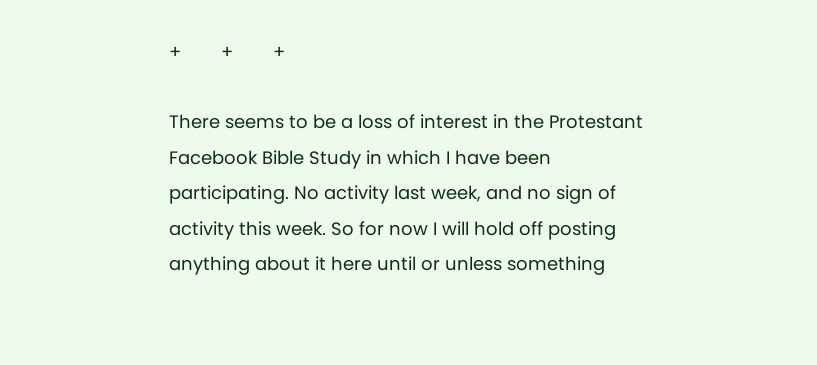+        +        +

There seems to be a loss of interest in the Protestant Facebook Bible Study in which I have been participating. No activity last week, and no sign of activity this week. So for now I will hold off posting anything about it here until or unless something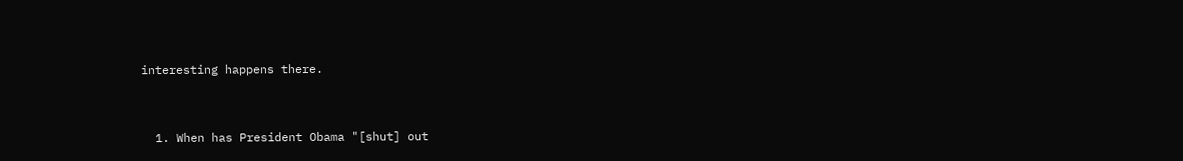interesting happens there.


  1. When has President Obama "[shut] out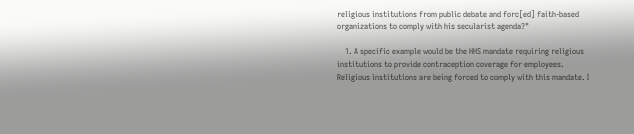religious institutions from public debate and forc[ed] faith-based organizations to comply with his secularist agenda?"

    1. A specific example would be the HHS mandate requiring religious institutions to provide contraception coverage for employees. Religious institutions are being forced to comply with this mandate. I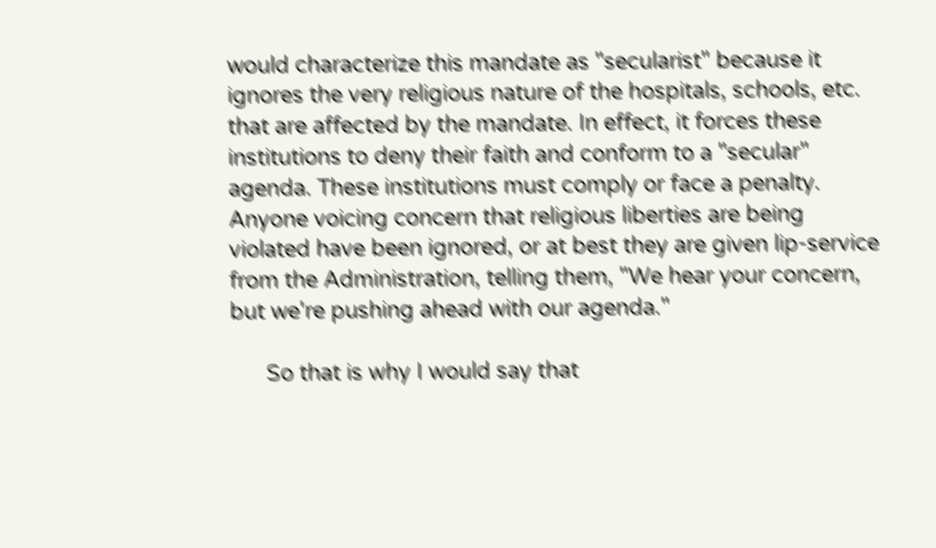would characterize this mandate as "secularist" because it ignores the very religious nature of the hospitals, schools, etc. that are affected by the mandate. In effect, it forces these institutions to deny their faith and conform to a "secular" agenda. These institutions must comply or face a penalty. Anyone voicing concern that religious liberties are being violated have been ignored, or at best they are given lip-service from the Administration, telling them, "We hear your concern, but we're pushing ahead with our agenda."

      So that is why I would say that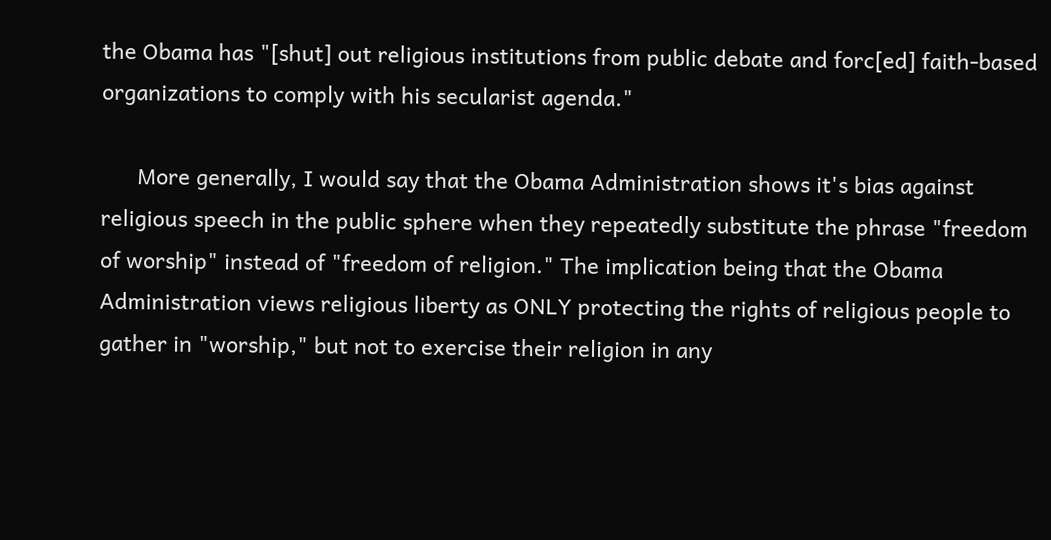the Obama has "[shut] out religious institutions from public debate and forc[ed] faith-based organizations to comply with his secularist agenda."

      More generally, I would say that the Obama Administration shows it's bias against religious speech in the public sphere when they repeatedly substitute the phrase "freedom of worship" instead of "freedom of religion." The implication being that the Obama Administration views religious liberty as ONLY protecting the rights of religious people to gather in "worship," but not to exercise their religion in any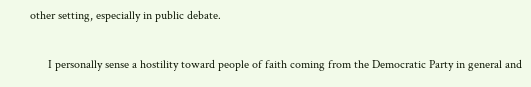other setting, especially in public debate.

      I personally sense a hostility toward people of faith coming from the Democratic Party in general and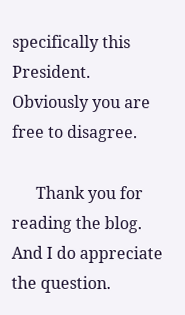specifically this President. Obviously you are free to disagree.

      Thank you for reading the blog. And I do appreciate the question.